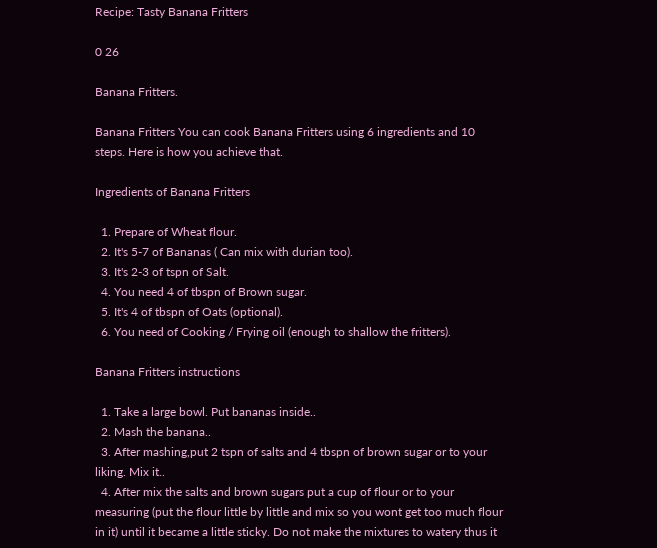Recipe: Tasty Banana Fritters

0 26

Banana Fritters.

Banana Fritters You can cook Banana Fritters using 6 ingredients and 10 steps. Here is how you achieve that.

Ingredients of Banana Fritters

  1. Prepare of Wheat flour.
  2. It's 5-7 of Bananas ( Can mix with durian too).
  3. It's 2-3 of tspn of Salt.
  4. You need 4 of tbspn of Brown sugar.
  5. It's 4 of tbspn of Oats (optional).
  6. You need of Cooking / Frying oil (enough to shallow the fritters).

Banana Fritters instructions

  1. Take a large bowl. Put bananas inside..
  2. Mash the banana..
  3. After mashing,put 2 tspn of salts and 4 tbspn of brown sugar or to your liking. Mix it..
  4. After mix the salts and brown sugars put a cup of flour or to your measuring (put the flour little by little and mix so you wont get too much flour in it) until it became a little sticky. Do not make the mixtures to watery thus it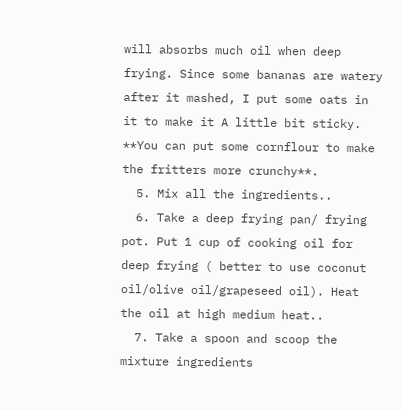will absorbs much oil when deep frying. Since some bananas are watery after it mashed, I put some oats in it to make it A little bit sticky. **You can put some cornflour to make the fritters more crunchy**.
  5. Mix all the ingredients..
  6. Take a deep frying pan/ frying pot. Put 1 cup of cooking oil for deep frying ( better to use coconut oil/olive oil/grapeseed oil). Heat the oil at high medium heat..
  7. Take a spoon and scoop the mixture ingredients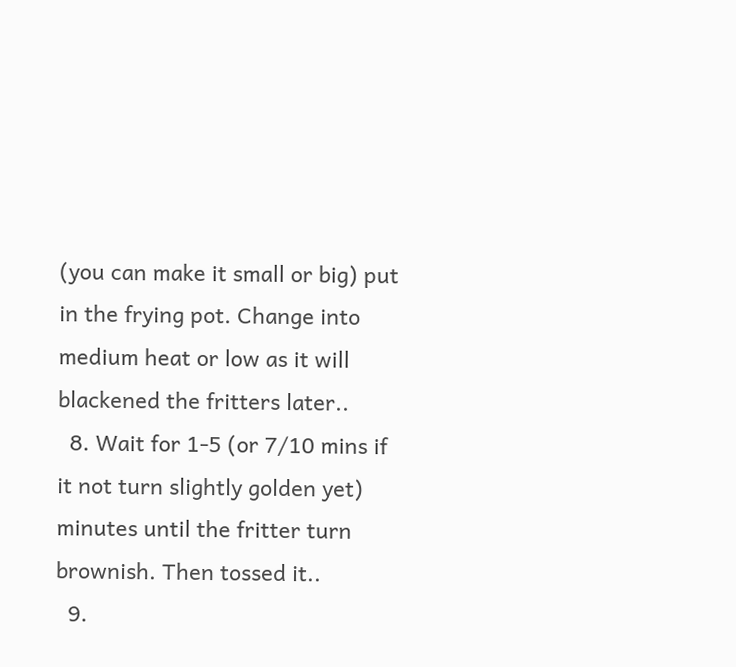(you can make it small or big) put in the frying pot. Change into medium heat or low as it will blackened the fritters later..
  8. Wait for 1-5 (or 7/10 mins if it not turn slightly golden yet) minutes until the fritter turn brownish. Then tossed it..
  9.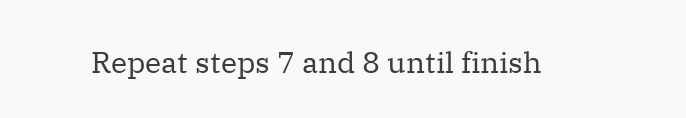Repeat steps 7 and 8 until finish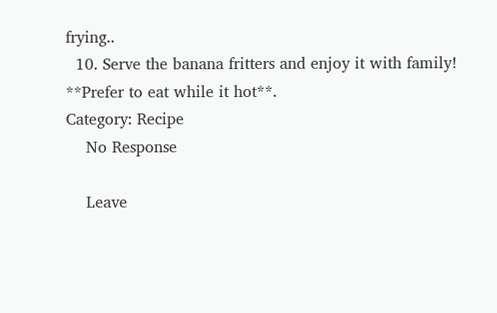frying..
  10. Serve the banana fritters and enjoy it with family! **Prefer to eat while it hot**.
Category: Recipe
    No Response

    Leave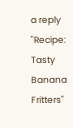a reply "Recipe: Tasty Banana Fritters"